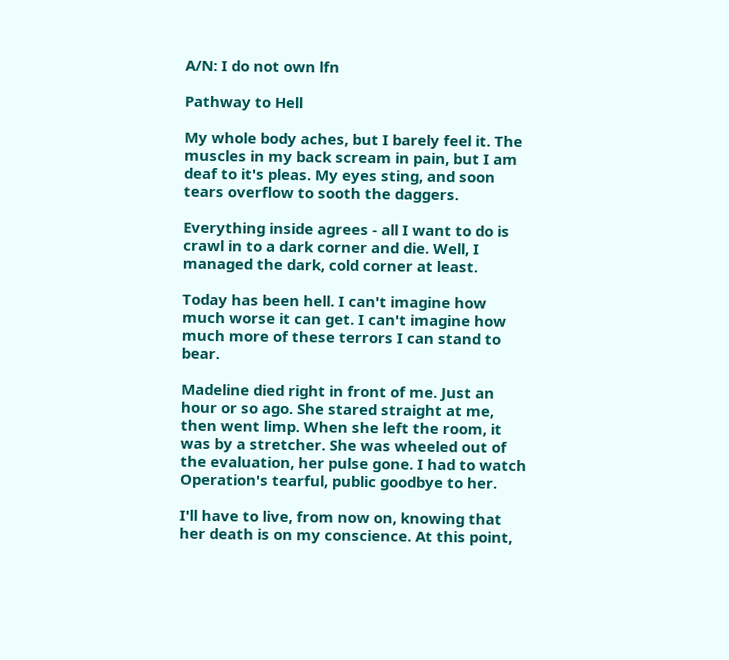A/N: I do not own lfn

Pathway to Hell

My whole body aches, but I barely feel it. The muscles in my back scream in pain, but I am deaf to it's pleas. My eyes sting, and soon tears overflow to sooth the daggers.

Everything inside agrees - all I want to do is crawl in to a dark corner and die. Well, I managed the dark, cold corner at least.

Today has been hell. I can't imagine how much worse it can get. I can't imagine how much more of these terrors I can stand to bear.

Madeline died right in front of me. Just an hour or so ago. She stared straight at me, then went limp. When she left the room, it was by a stretcher. She was wheeled out of the evaluation, her pulse gone. I had to watch Operation's tearful, public goodbye to her.

I'll have to live, from now on, knowing that her death is on my conscience. At this point,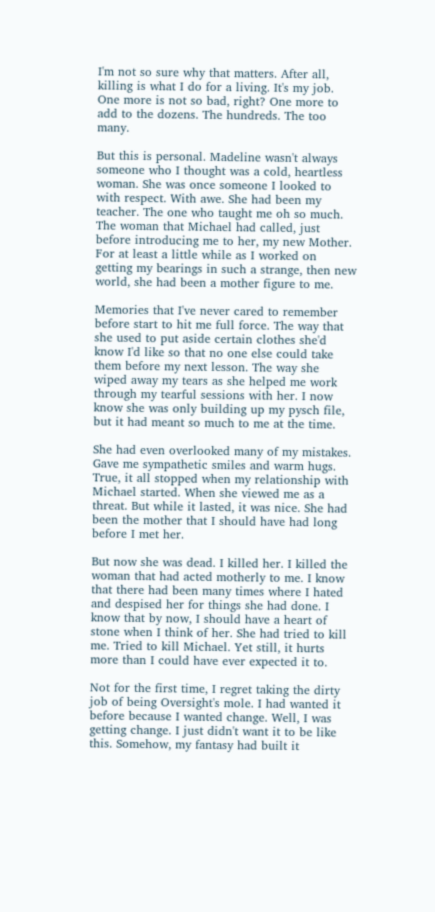I'm not so sure why that matters. After all, killing is what I do for a living. It's my job. One more is not so bad, right? One more to add to the dozens. The hundreds. The too many.

But this is personal. Madeline wasn't always someone who I thought was a cold, heartless woman. She was once someone I looked to with respect. With awe. She had been my teacher. The one who taught me oh so much. The woman that Michael had called, just before introducing me to her, my new Mother. For at least a little while as I worked on getting my bearings in such a strange, then new world, she had been a mother figure to me.

Memories that I've never cared to remember before start to hit me full force. The way that she used to put aside certain clothes she'd know I'd like so that no one else could take them before my next lesson. The way she wiped away my tears as she helped me work through my tearful sessions with her. I now know she was only building up my pysch file, but it had meant so much to me at the time.

She had even overlooked many of my mistakes. Gave me sympathetic smiles and warm hugs. True, it all stopped when my relationship with Michael started. When she viewed me as a threat. But while it lasted, it was nice. She had been the mother that I should have had long before I met her.

But now she was dead. I killed her. I killed the woman that had acted motherly to me. I know that there had been many times where I hated and despised her for things she had done. I know that by now, I should have a heart of stone when I think of her. She had tried to kill me. Tried to kill Michael. Yet still, it hurts more than I could have ever expected it to.

Not for the first time, I regret taking the dirty job of being Oversight's mole. I had wanted it before because I wanted change. Well, I was getting change. I just didn't want it to be like this. Somehow, my fantasy had built it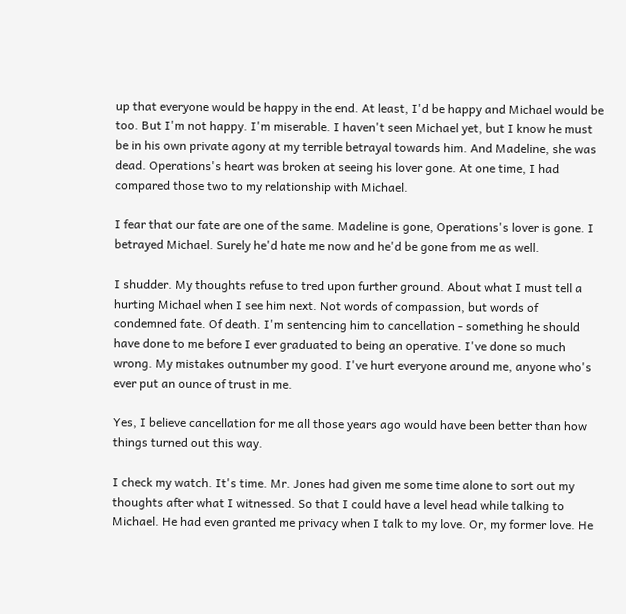up that everyone would be happy in the end. At least, I'd be happy and Michael would be too. But I'm not happy. I'm miserable. I haven't seen Michael yet, but I know he must be in his own private agony at my terrible betrayal towards him. And Madeline, she was dead. Operations's heart was broken at seeing his lover gone. At one time, I had compared those two to my relationship with Michael.

I fear that our fate are one of the same. Madeline is gone, Operations's lover is gone. I betrayed Michael. Surely he'd hate me now and he'd be gone from me as well.

I shudder. My thoughts refuse to tred upon further ground. About what I must tell a hurting Michael when I see him next. Not words of compassion, but words of condemned fate. Of death. I'm sentencing him to cancellation - something he should have done to me before I ever graduated to being an operative. I've done so much wrong. My mistakes outnumber my good. I've hurt everyone around me, anyone who's ever put an ounce of trust in me.

Yes, I believe cancellation for me all those years ago would have been better than how things turned out this way.

I check my watch. It's time. Mr. Jones had given me some time alone to sort out my thoughts after what I witnessed. So that I could have a level head while talking to Michael. He had even granted me privacy when I talk to my love. Or, my former love. He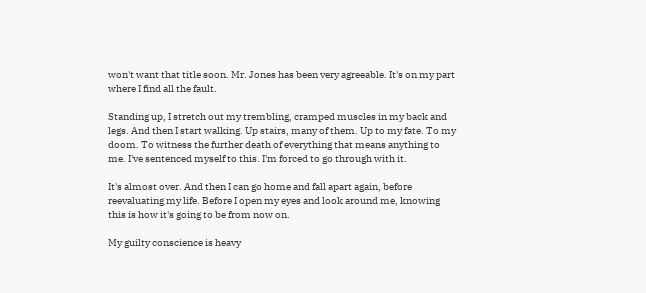won't want that title soon. Mr. Jones has been very agreeable. It's on my part where I find all the fault.

Standing up, I stretch out my trembling, cramped muscles in my back and legs. And then I start walking. Up stairs, many of them. Up to my fate. To my doom. To witness the further death of everything that means anything to me. I've sentenced myself to this. I'm forced to go through with it.

It's almost over. And then I can go home and fall apart again, before reevaluating my life. Before I open my eyes and look around me, knowing this is how it's going to be from now on.

My guilty conscience is heavy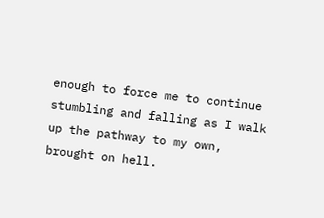enough to force me to continue stumbling and falling as I walk up the pathway to my own, brought on hell.